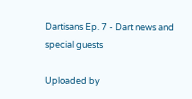Dartisans Ep. 7 - Dart news and special guests

Uploaded by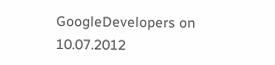GoogleDevelopers on 10.07.2012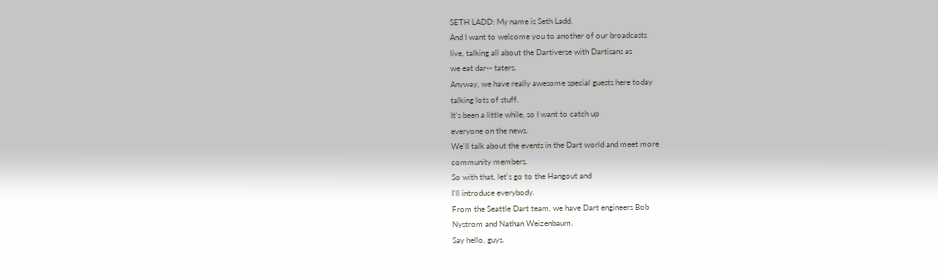SETH LADD: My name is Seth Ladd.
And I want to welcome you to another of our broadcasts
live, talking all about the Dartiverse with Dartisans as
we eat dar-- taters.
Anyway, we have really awesome special guests here today
talking lots of stuff.
It's been a little while, so I want to catch up
everyone on the news.
We'll talk about the events in the Dart world and meet more
community members.
So with that, let's go to the Hangout and
I'll introduce everybody.
From the Seattle Dart team, we have Dart engineers Bob
Nystrom and Nathan Weizenbaum.
Say hello, guys.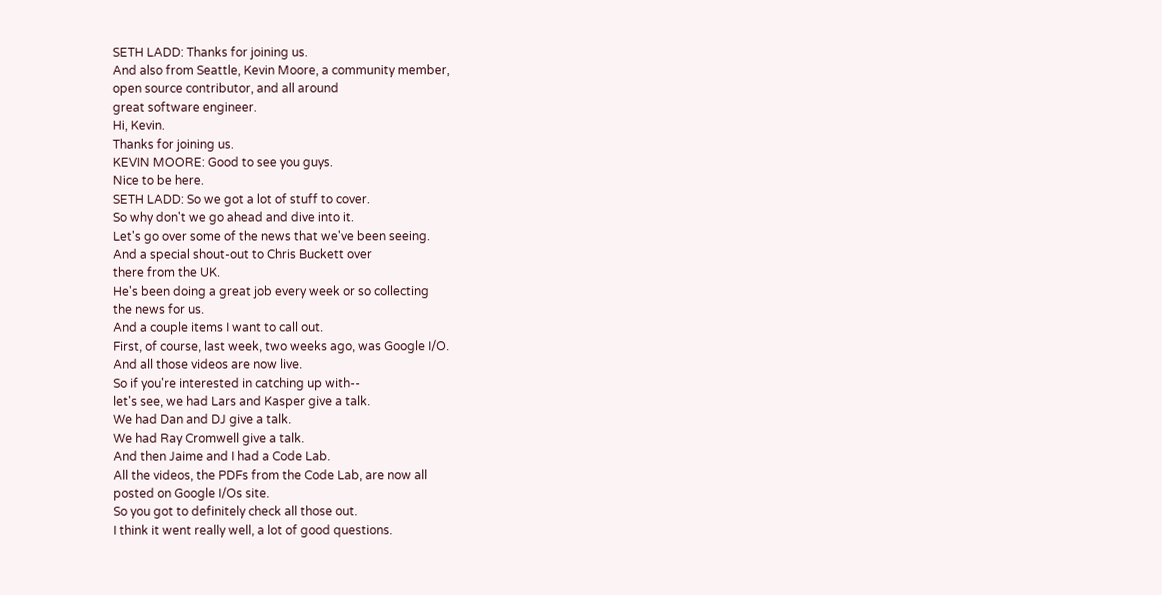SETH LADD: Thanks for joining us.
And also from Seattle, Kevin Moore, a community member,
open source contributor, and all around
great software engineer.
Hi, Kevin.
Thanks for joining us.
KEVIN MOORE: Good to see you guys.
Nice to be here.
SETH LADD: So we got a lot of stuff to cover.
So why don't we go ahead and dive into it.
Let's go over some of the news that we've been seeing.
And a special shout-out to Chris Buckett over
there from the UK.
He's been doing a great job every week or so collecting
the news for us.
And a couple items I want to call out.
First, of course, last week, two weeks ago, was Google I/O.
And all those videos are now live.
So if you're interested in catching up with--
let's see, we had Lars and Kasper give a talk.
We had Dan and DJ give a talk.
We had Ray Cromwell give a talk.
And then Jaime and I had a Code Lab.
All the videos, the PDFs from the Code Lab, are now all
posted on Google I/Os site.
So you got to definitely check all those out.
I think it went really well, a lot of good questions.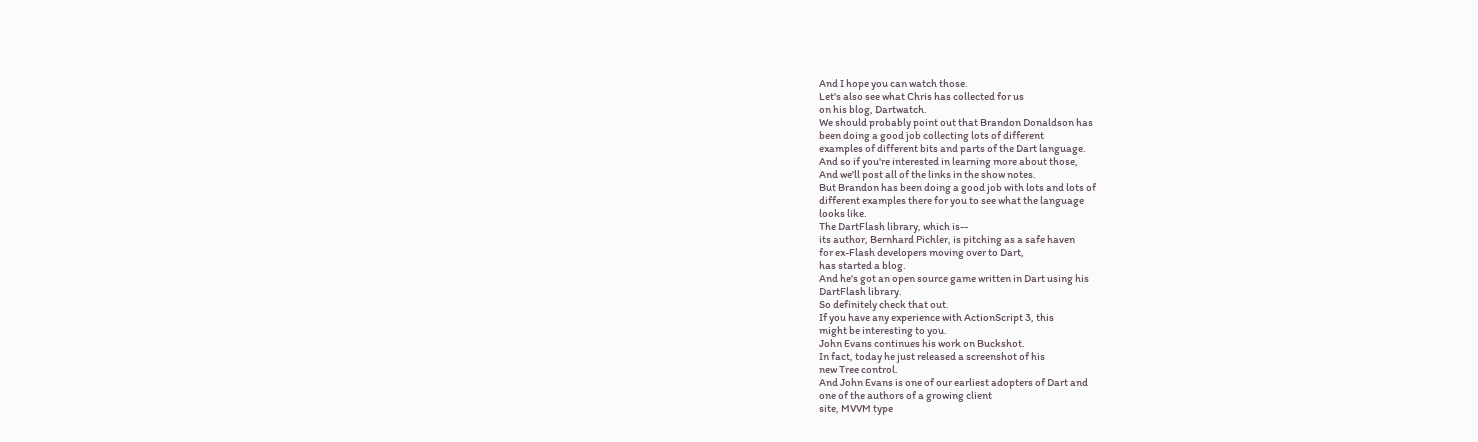And I hope you can watch those.
Let's also see what Chris has collected for us
on his blog, Dartwatch.
We should probably point out that Brandon Donaldson has
been doing a good job collecting lots of different
examples of different bits and parts of the Dart language.
And so if you're interested in learning more about those,
And we'll post all of the links in the show notes.
But Brandon has been doing a good job with lots and lots of
different examples there for you to see what the language
looks like.
The DartFlash library, which is--
its author, Bernhard Pichler, is pitching as a safe haven
for ex-Flash developers moving over to Dart,
has started a blog.
And he's got an open source game written in Dart using his
DartFlash library.
So definitely check that out.
If you have any experience with ActionScript 3, this
might be interesting to you.
John Evans continues his work on Buckshot.
In fact, today he just released a screenshot of his
new Tree control.
And John Evans is one of our earliest adopters of Dart and
one of the authors of a growing client
site, MVVM type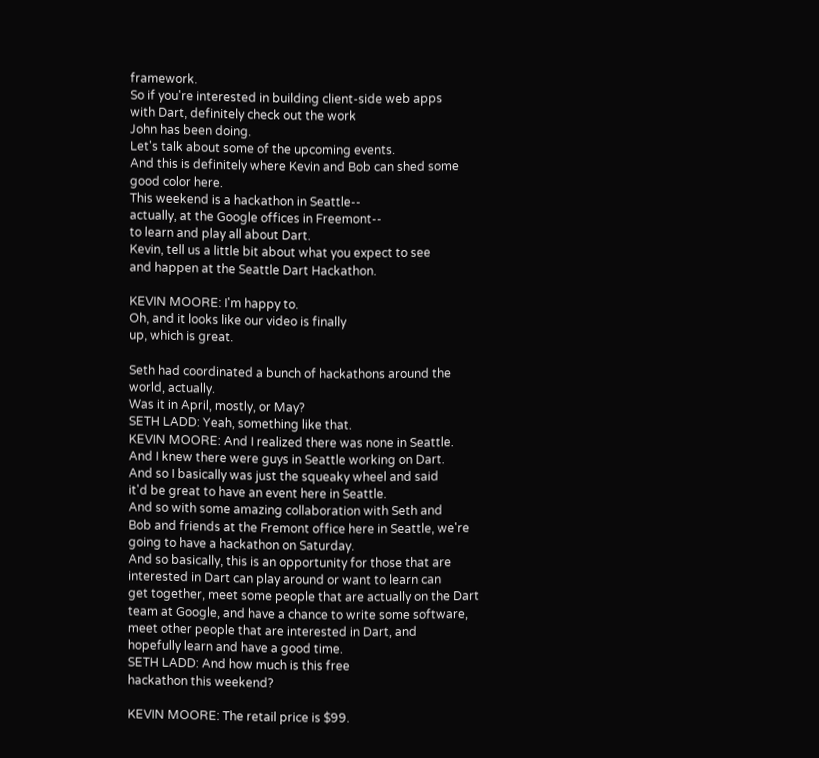framework.
So if you're interested in building client-side web apps
with Dart, definitely check out the work
John has been doing.
Let's talk about some of the upcoming events.
And this is definitely where Kevin and Bob can shed some
good color here.
This weekend is a hackathon in Seattle--
actually, at the Google offices in Freemont--
to learn and play all about Dart.
Kevin, tell us a little bit about what you expect to see
and happen at the Seattle Dart Hackathon.

KEVIN MOORE: I'm happy to.
Oh, and it looks like our video is finally
up, which is great.

Seth had coordinated a bunch of hackathons around the
world, actually.
Was it in April, mostly, or May?
SETH LADD: Yeah, something like that.
KEVIN MOORE: And I realized there was none in Seattle.
And I knew there were guys in Seattle working on Dart.
And so I basically was just the squeaky wheel and said
it'd be great to have an event here in Seattle.
And so with some amazing collaboration with Seth and
Bob and friends at the Fremont office here in Seattle, we're
going to have a hackathon on Saturday.
And so basically, this is an opportunity for those that are
interested in Dart can play around or want to learn can
get together, meet some people that are actually on the Dart
team at Google, and have a chance to write some software,
meet other people that are interested in Dart, and
hopefully learn and have a good time.
SETH LADD: And how much is this free
hackathon this weekend?

KEVIN MOORE: The retail price is $99.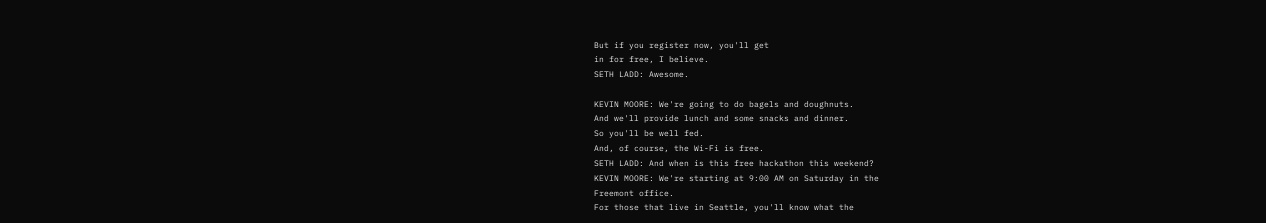But if you register now, you'll get
in for free, I believe.
SETH LADD: Awesome.

KEVIN MOORE: We're going to do bagels and doughnuts.
And we'll provide lunch and some snacks and dinner.
So you'll be well fed.
And, of course, the Wi-Fi is free.
SETH LADD: And when is this free hackathon this weekend?
KEVIN MOORE: We're starting at 9:00 AM on Saturday in the
Freemont office.
For those that live in Seattle, you'll know what the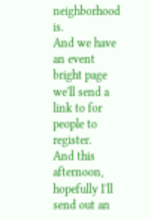neighborhood is.
And we have an event bright page we'll send a link to for
people to register.
And this afternoon, hopefully I'll send out an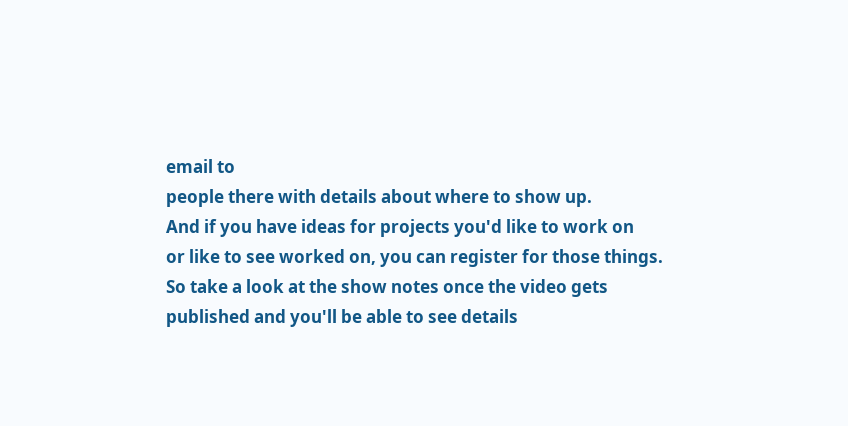email to
people there with details about where to show up.
And if you have ideas for projects you'd like to work on
or like to see worked on, you can register for those things.
So take a look at the show notes once the video gets
published and you'll be able to see details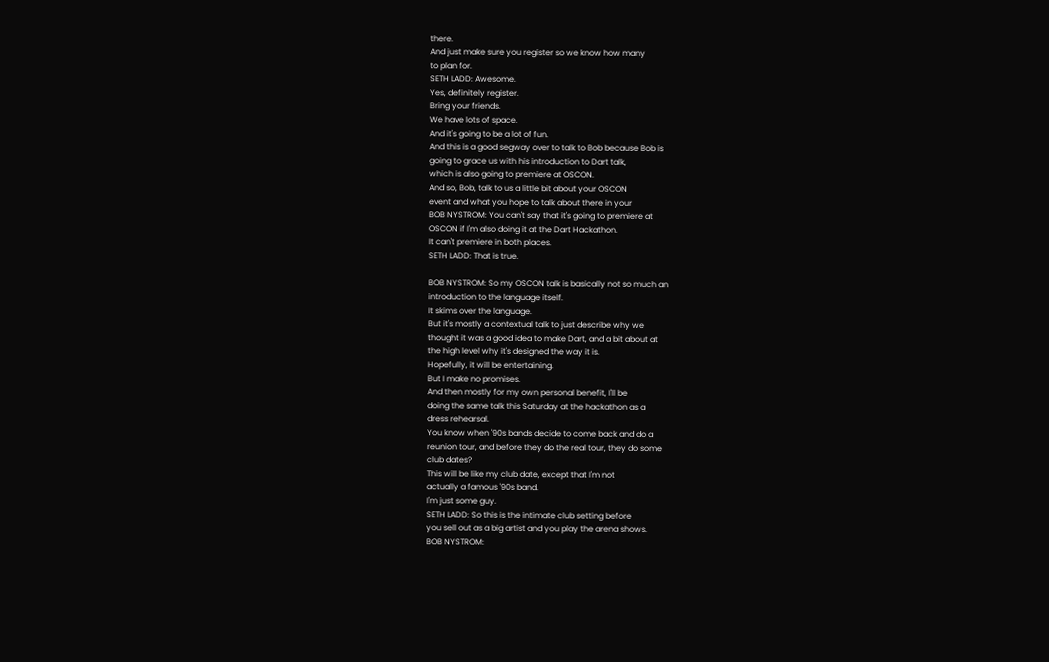there.
And just make sure you register so we know how many
to plan for.
SETH LADD: Awesome.
Yes, definitely register.
Bring your friends.
We have lots of space.
And it's going to be a lot of fun.
And this is a good segway over to talk to Bob because Bob is
going to grace us with his introduction to Dart talk,
which is also going to premiere at OSCON.
And so, Bob, talk to us a little bit about your OSCON
event and what you hope to talk about there in your
BOB NYSTROM: You can't say that it's going to premiere at
OSCON if I'm also doing it at the Dart Hackathon.
It can't premiere in both places.
SETH LADD: That is true.

BOB NYSTROM: So my OSCON talk is basically not so much an
introduction to the language itself.
It skims over the language.
But it's mostly a contextual talk to just describe why we
thought it was a good idea to make Dart, and a bit about at
the high level why it's designed the way it is.
Hopefully, it will be entertaining.
But I make no promises.
And then mostly for my own personal benefit, I'll be
doing the same talk this Saturday at the hackathon as a
dress rehearsal.
You know when '90s bands decide to come back and do a
reunion tour, and before they do the real tour, they do some
club dates?
This will be like my club date, except that I'm not
actually a famous '90s band.
I'm just some guy.
SETH LADD: So this is the intimate club setting before
you sell out as a big artist and you play the arena shows.
BOB NYSTROM: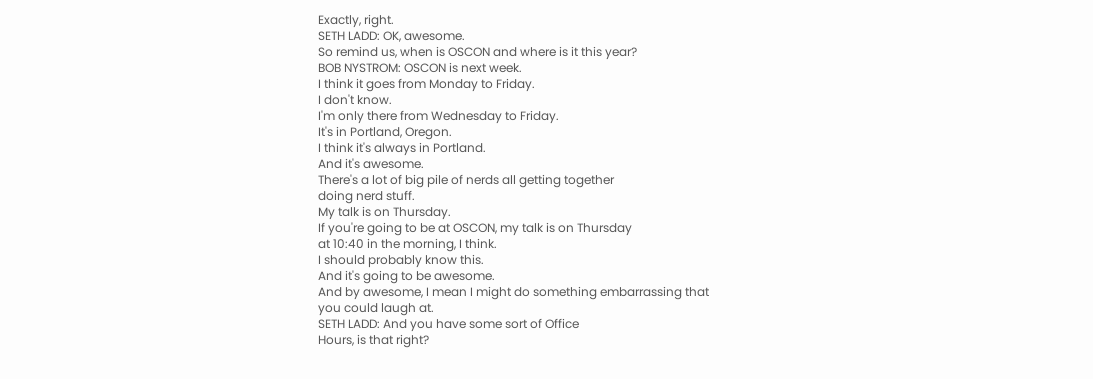Exactly, right.
SETH LADD: OK, awesome.
So remind us, when is OSCON and where is it this year?
BOB NYSTROM: OSCON is next week.
I think it goes from Monday to Friday.
I don't know.
I'm only there from Wednesday to Friday.
It's in Portland, Oregon.
I think it's always in Portland.
And it's awesome.
There's a lot of big pile of nerds all getting together
doing nerd stuff.
My talk is on Thursday.
If you're going to be at OSCON, my talk is on Thursday
at 10:40 in the morning, I think.
I should probably know this.
And it's going to be awesome.
And by awesome, I mean I might do something embarrassing that
you could laugh at.
SETH LADD: And you have some sort of Office
Hours, is that right?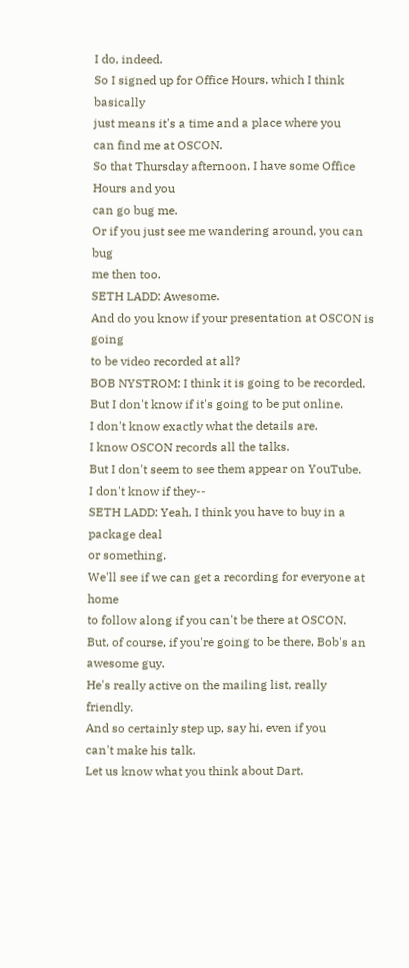I do, indeed.
So I signed up for Office Hours, which I think basically
just means it's a time and a place where you
can find me at OSCON.
So that Thursday afternoon, I have some Office Hours and you
can go bug me.
Or if you just see me wandering around, you can bug
me then too.
SETH LADD: Awesome.
And do you know if your presentation at OSCON is going
to be video recorded at all?
BOB NYSTROM: I think it is going to be recorded.
But I don't know if it's going to be put online.
I don't know exactly what the details are.
I know OSCON records all the talks.
But I don't seem to see them appear on YouTube.
I don't know if they--
SETH LADD: Yeah, I think you have to buy in a package deal
or something.
We'll see if we can get a recording for everyone at home
to follow along if you can't be there at OSCON.
But, of course, if you're going to be there, Bob's an
awesome guy.
He's really active on the mailing list, really friendly.
And so certainly step up, say hi, even if you
can't make his talk.
Let us know what you think about Dart.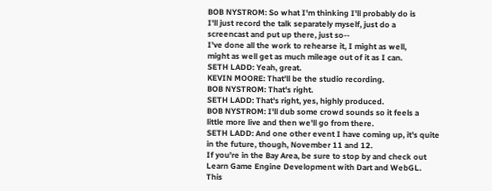BOB NYSTROM: So what I'm thinking I'll probably do is
I'll just record the talk separately myself, just do a
screencast and put up there, just so--
I've done all the work to rehearse it, I might as well,
might as well get as much mileage out of it as I can.
SETH LADD: Yeah, great.
KEVIN MOORE: That'll be the studio recording.
BOB NYSTROM: That's right.
SETH LADD: That's right, yes, highly produced.
BOB NYSTROM: I'll dub some crowd sounds so it feels a
little more live and then we'll go from there.
SETH LADD: And one other event I have coming up, it's quite
in the future, though, November 11 and 12.
If you're in the Bay Area, be sure to stop by and check out
Learn Game Engine Development with Dart and WebGL.
This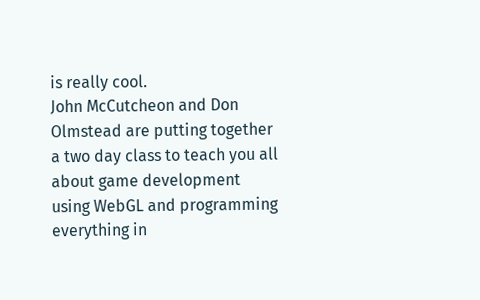is really cool.
John McCutcheon and Don Olmstead are putting together
a two day class to teach you all about game development
using WebGL and programming everything in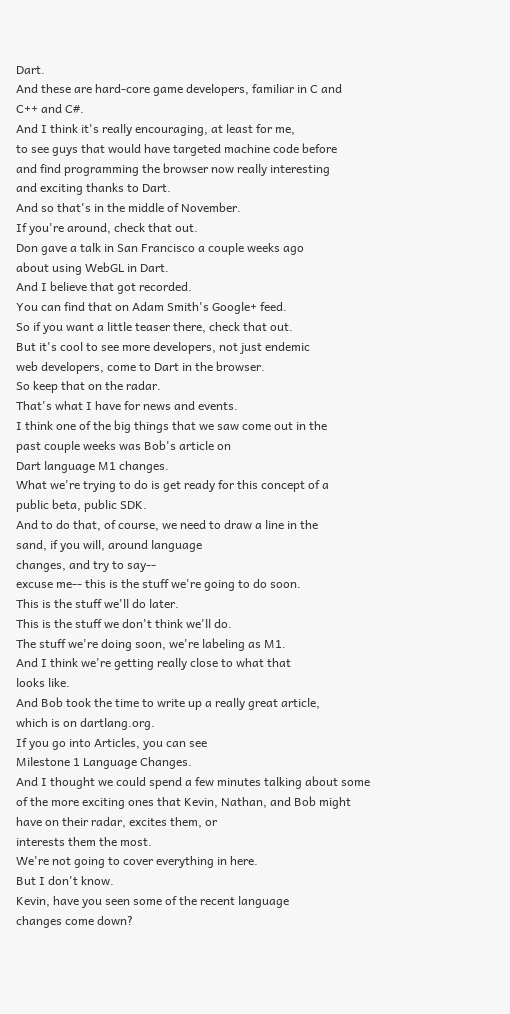Dart.
And these are hard-core game developers, familiar in C and
C++ and C#.
And I think it's really encouraging, at least for me,
to see guys that would have targeted machine code before
and find programming the browser now really interesting
and exciting thanks to Dart.
And so that's in the middle of November.
If you're around, check that out.
Don gave a talk in San Francisco a couple weeks ago
about using WebGL in Dart.
And I believe that got recorded.
You can find that on Adam Smith's Google+ feed.
So if you want a little teaser there, check that out.
But it's cool to see more developers, not just endemic
web developers, come to Dart in the browser.
So keep that on the radar.
That's what I have for news and events.
I think one of the big things that we saw come out in the
past couple weeks was Bob's article on
Dart language M1 changes.
What we're trying to do is get ready for this concept of a
public beta, public SDK.
And to do that, of course, we need to draw a line in the
sand, if you will, around language
changes, and try to say--
excuse me-- this is the stuff we're going to do soon.
This is the stuff we'll do later.
This is the stuff we don't think we'll do.
The stuff we're doing soon, we're labeling as M1.
And I think we're getting really close to what that
looks like.
And Bob took the time to write up a really great article,
which is on dartlang.org.
If you go into Articles, you can see
Milestone 1 Language Changes.
And I thought we could spend a few minutes talking about some
of the more exciting ones that Kevin, Nathan, and Bob might
have on their radar, excites them, or
interests them the most.
We're not going to cover everything in here.
But I don't know.
Kevin, have you seen some of the recent language
changes come down?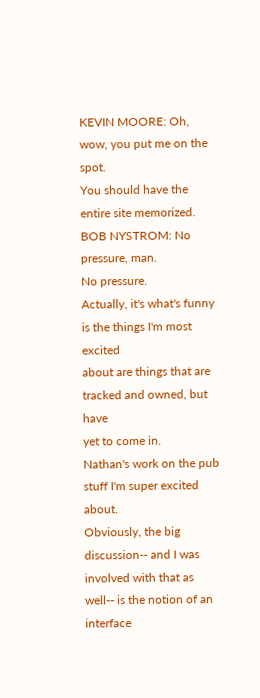KEVIN MOORE: Oh, wow, you put me on the spot.
You should have the entire site memorized.
BOB NYSTROM: No pressure, man.
No pressure.
Actually, it's what's funny is the things I'm most excited
about are things that are tracked and owned, but have
yet to come in.
Nathan's work on the pub stuff I'm super excited about.
Obviously, the big discussion-- and I was
involved with that as well-- is the notion of an interface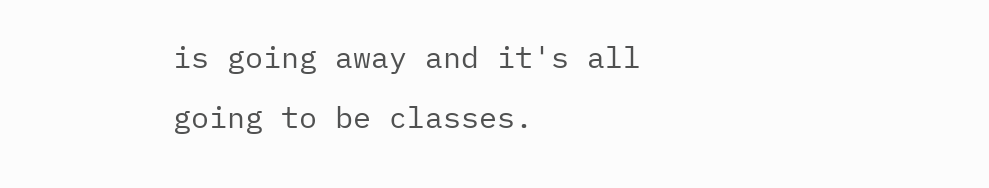is going away and it's all going to be classes.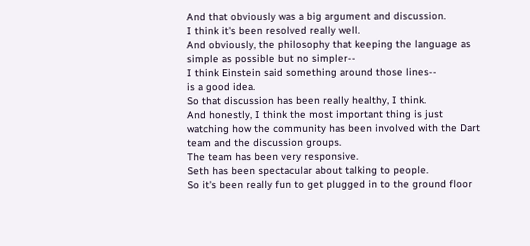And that obviously was a big argument and discussion.
I think it's been resolved really well.
And obviously, the philosophy that keeping the language as
simple as possible but no simpler--
I think Einstein said something around those lines--
is a good idea.
So that discussion has been really healthy, I think.
And honestly, I think the most important thing is just
watching how the community has been involved with the Dart
team and the discussion groups.
The team has been very responsive.
Seth has been spectacular about talking to people.
So it's been really fun to get plugged in to the ground floor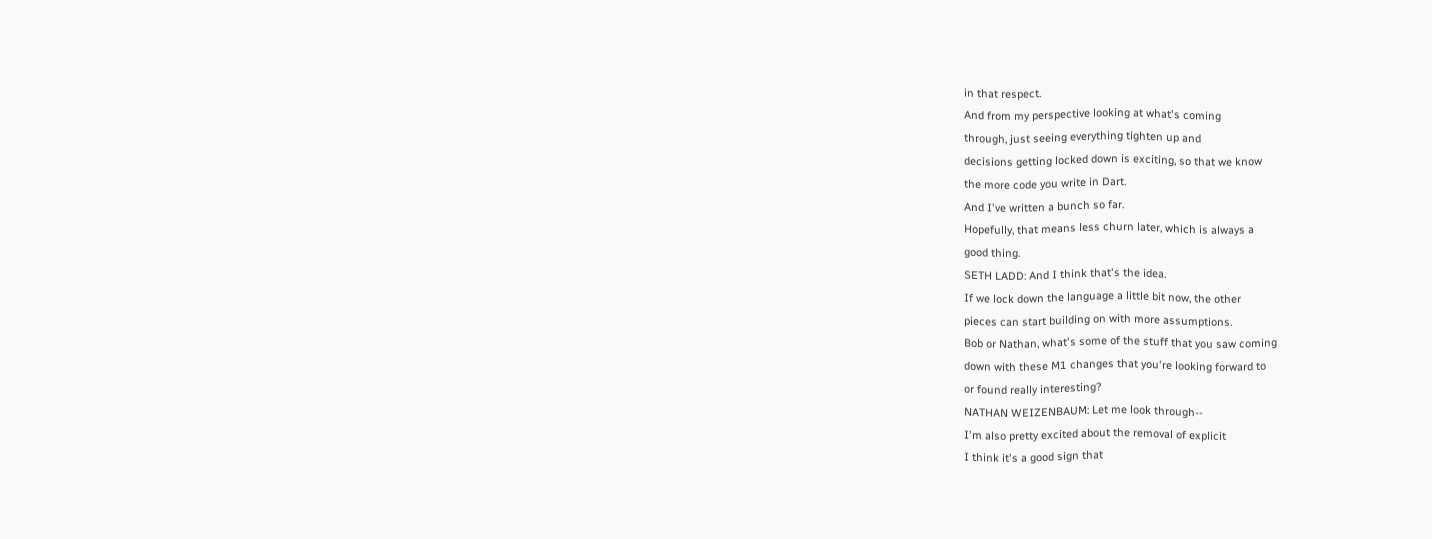in that respect.
And from my perspective looking at what's coming
through, just seeing everything tighten up and
decisions getting locked down is exciting, so that we know
the more code you write in Dart.
And I've written a bunch so far.
Hopefully, that means less churn later, which is always a
good thing.
SETH LADD: And I think that's the idea.
If we lock down the language a little bit now, the other
pieces can start building on with more assumptions.
Bob or Nathan, what's some of the stuff that you saw coming
down with these M1 changes that you're looking forward to
or found really interesting?
NATHAN WEIZENBAUM: Let me look through--
I'm also pretty excited about the removal of explicit
I think it's a good sign that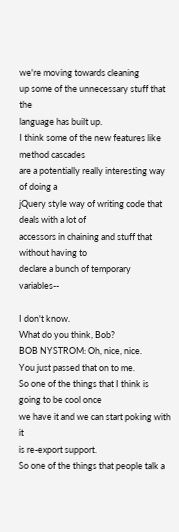we're moving towards cleaning
up some of the unnecessary stuff that the
language has built up.
I think some of the new features like method cascades
are a potentially really interesting way of doing a
jQuery style way of writing code that deals with a lot of
accessors in chaining and stuff that without having to
declare a bunch of temporary variables--

I don't know.
What do you think, Bob?
BOB NYSTROM: Oh, nice, nice.
You just passed that on to me.
So one of the things that I think is going to be cool once
we have it and we can start poking with it
is re-export support.
So one of the things that people talk a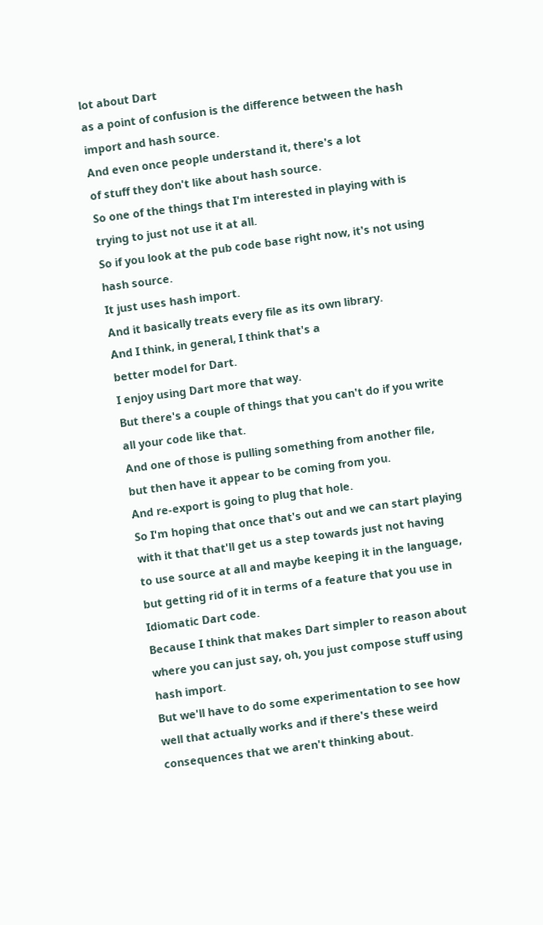lot about Dart
as a point of confusion is the difference between the hash
import and hash source.
And even once people understand it, there's a lot
of stuff they don't like about hash source.
So one of the things that I'm interested in playing with is
trying to just not use it at all.
So if you look at the pub code base right now, it's not using
hash source.
It just uses hash import.
And it basically treats every file as its own library.
And I think, in general, I think that's a
better model for Dart.
I enjoy using Dart more that way.
But there's a couple of things that you can't do if you write
all your code like that.
And one of those is pulling something from another file,
but then have it appear to be coming from you.
And re-export is going to plug that hole.
So I'm hoping that once that's out and we can start playing
with it that that'll get us a step towards just not having
to use source at all and maybe keeping it in the language,
but getting rid of it in terms of a feature that you use in
Idiomatic Dart code.
Because I think that makes Dart simpler to reason about
where you can just say, oh, you just compose stuff using
hash import.
But we'll have to do some experimentation to see how
well that actually works and if there's these weird
consequences that we aren't thinking about.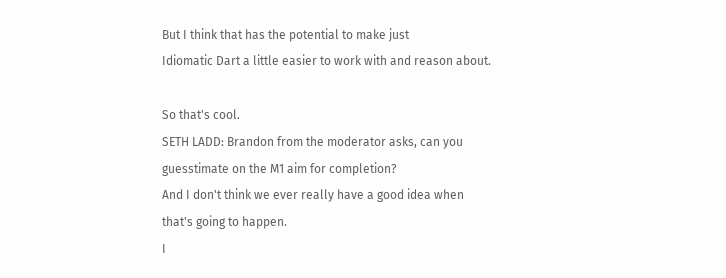But I think that has the potential to make just
Idiomatic Dart a little easier to work with and reason about.

So that's cool.
SETH LADD: Brandon from the moderator asks, can you
guesstimate on the M1 aim for completion?
And I don't think we ever really have a good idea when
that's going to happen.
I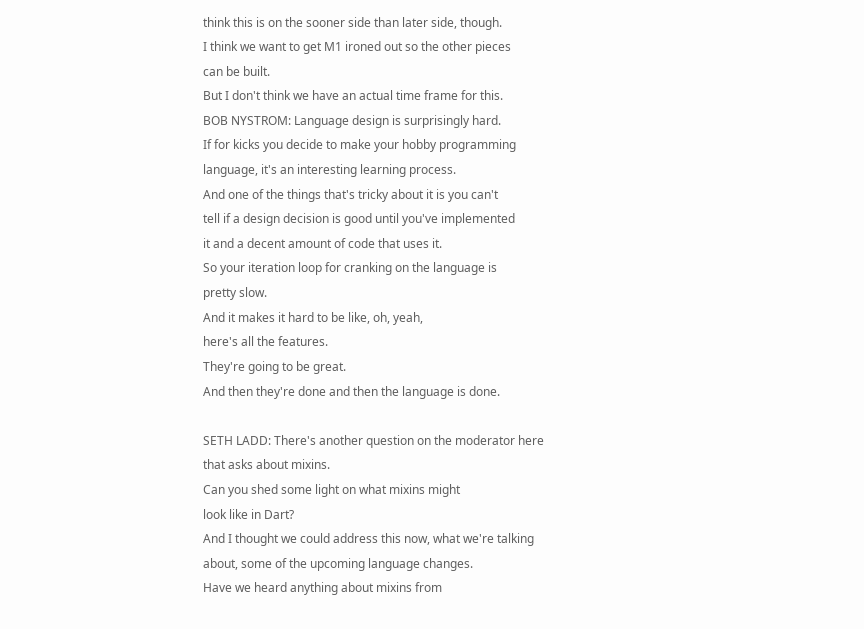think this is on the sooner side than later side, though.
I think we want to get M1 ironed out so the other pieces
can be built.
But I don't think we have an actual time frame for this.
BOB NYSTROM: Language design is surprisingly hard.
If for kicks you decide to make your hobby programming
language, it's an interesting learning process.
And one of the things that's tricky about it is you can't
tell if a design decision is good until you've implemented
it and a decent amount of code that uses it.
So your iteration loop for cranking on the language is
pretty slow.
And it makes it hard to be like, oh, yeah,
here's all the features.
They're going to be great.
And then they're done and then the language is done.

SETH LADD: There's another question on the moderator here
that asks about mixins.
Can you shed some light on what mixins might
look like in Dart?
And I thought we could address this now, what we're talking
about, some of the upcoming language changes.
Have we heard anything about mixins from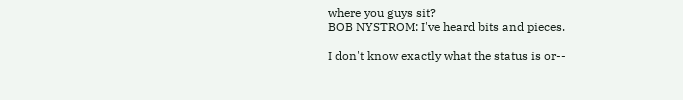where you guys sit?
BOB NYSTROM: I've heard bits and pieces.

I don't know exactly what the status is or--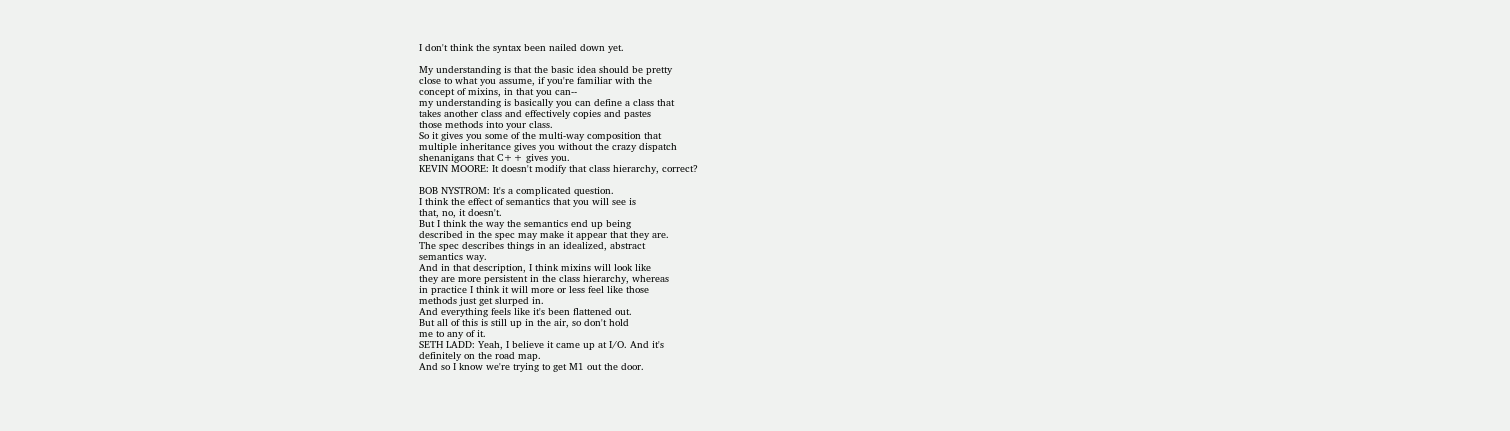I don't think the syntax been nailed down yet.

My understanding is that the basic idea should be pretty
close to what you assume, if you're familiar with the
concept of mixins, in that you can--
my understanding is basically you can define a class that
takes another class and effectively copies and pastes
those methods into your class.
So it gives you some of the multi-way composition that
multiple inheritance gives you without the crazy dispatch
shenanigans that C++ gives you.
KEVIN MOORE: It doesn't modify that class hierarchy, correct?

BOB NYSTROM: It's a complicated question.
I think the effect of semantics that you will see is
that, no, it doesn't.
But I think the way the semantics end up being
described in the spec may make it appear that they are.
The spec describes things in an idealized, abstract
semantics way.
And in that description, I think mixins will look like
they are more persistent in the class hierarchy, whereas
in practice I think it will more or less feel like those
methods just get slurped in.
And everything feels like it's been flattened out.
But all of this is still up in the air, so don't hold
me to any of it.
SETH LADD: Yeah, I believe it came up at I/O. And it's
definitely on the road map.
And so I know we're trying to get M1 out the door.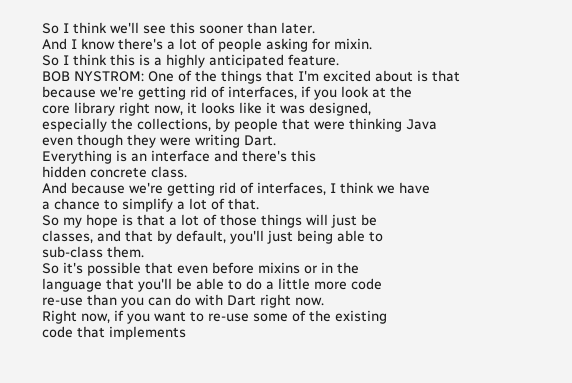So I think we'll see this sooner than later.
And I know there's a lot of people asking for mixin.
So I think this is a highly anticipated feature.
BOB NYSTROM: One of the things that I'm excited about is that
because we're getting rid of interfaces, if you look at the
core library right now, it looks like it was designed,
especially the collections, by people that were thinking Java
even though they were writing Dart.
Everything is an interface and there's this
hidden concrete class.
And because we're getting rid of interfaces, I think we have
a chance to simplify a lot of that.
So my hope is that a lot of those things will just be
classes, and that by default, you'll just being able to
sub-class them.
So it's possible that even before mixins or in the
language that you'll be able to do a little more code
re-use than you can do with Dart right now.
Right now, if you want to re-use some of the existing
code that implements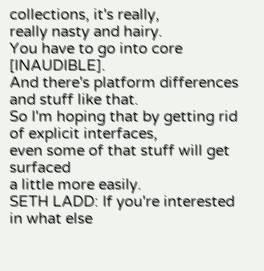collections, it's really,
really nasty and hairy.
You have to go into core [INAUDIBLE].
And there's platform differences
and stuff like that.
So I'm hoping that by getting rid of explicit interfaces,
even some of that stuff will get surfaced
a little more easily.
SETH LADD: If you're interested in what else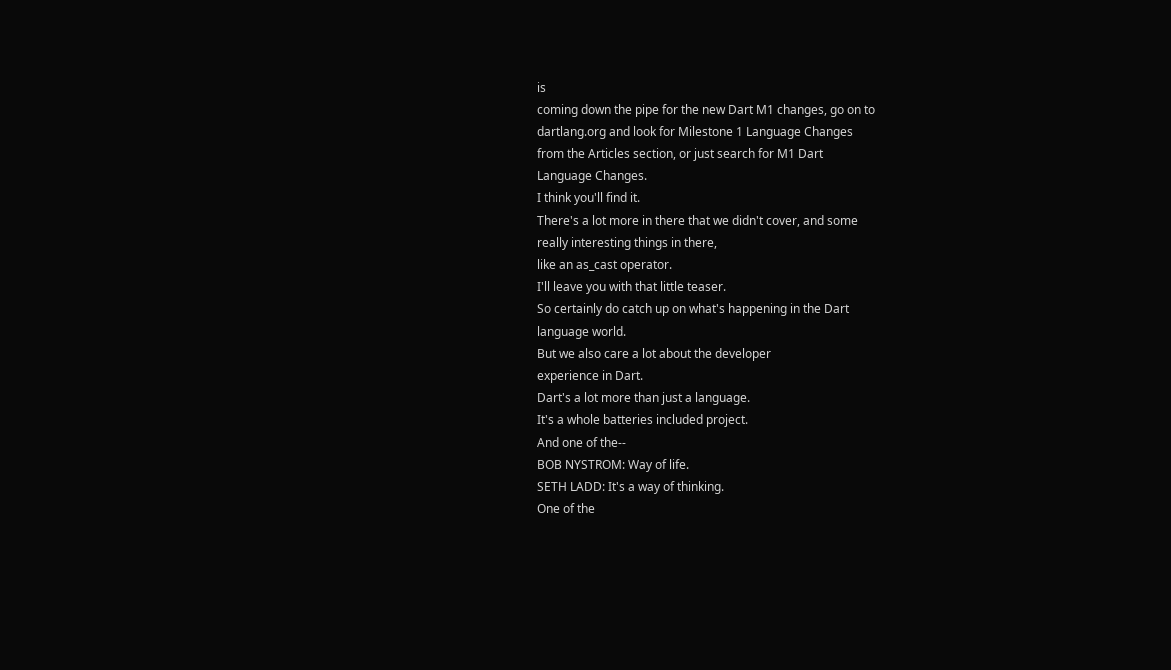is
coming down the pipe for the new Dart M1 changes, go on to
dartlang.org and look for Milestone 1 Language Changes
from the Articles section, or just search for M1 Dart
Language Changes.
I think you'll find it.
There's a lot more in there that we didn't cover, and some
really interesting things in there,
like an as_cast operator.
I'll leave you with that little teaser.
So certainly do catch up on what's happening in the Dart
language world.
But we also care a lot about the developer
experience in Dart.
Dart's a lot more than just a language.
It's a whole batteries included project.
And one of the--
BOB NYSTROM: Way of life.
SETH LADD: It's a way of thinking.
One of the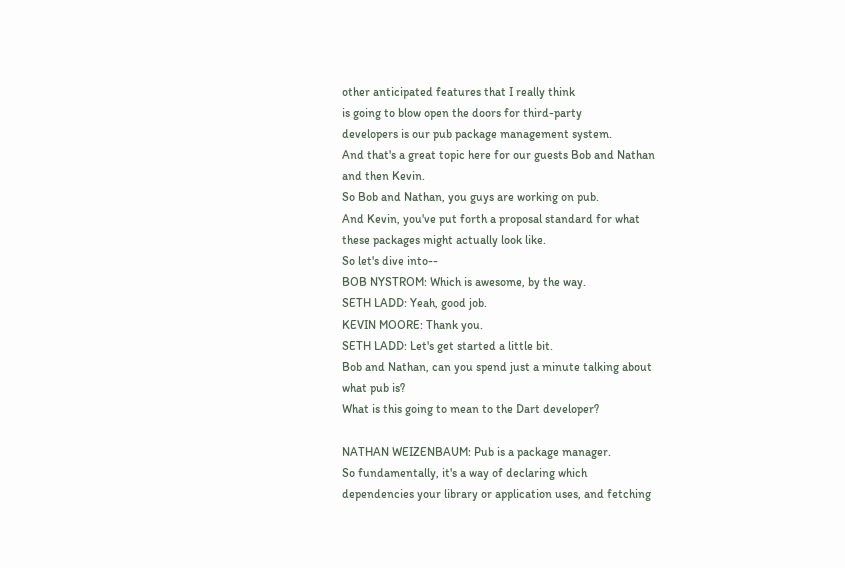other anticipated features that I really think
is going to blow open the doors for third-party
developers is our pub package management system.
And that's a great topic here for our guests Bob and Nathan
and then Kevin.
So Bob and Nathan, you guys are working on pub.
And Kevin, you've put forth a proposal standard for what
these packages might actually look like.
So let's dive into--
BOB NYSTROM: Which is awesome, by the way.
SETH LADD: Yeah, good job.
KEVIN MOORE: Thank you.
SETH LADD: Let's get started a little bit.
Bob and Nathan, can you spend just a minute talking about
what pub is?
What is this going to mean to the Dart developer?

NATHAN WEIZENBAUM: Pub is a package manager.
So fundamentally, it's a way of declaring which
dependencies your library or application uses, and fetching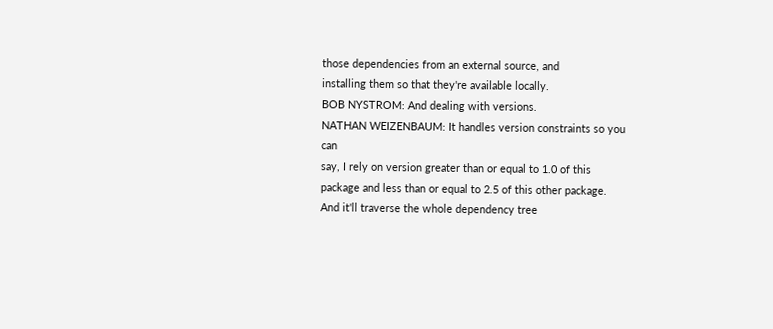those dependencies from an external source, and
installing them so that they're available locally.
BOB NYSTROM: And dealing with versions.
NATHAN WEIZENBAUM: It handles version constraints so you can
say, I rely on version greater than or equal to 1.0 of this
package and less than or equal to 2.5 of this other package.
And it'll traverse the whole dependency tree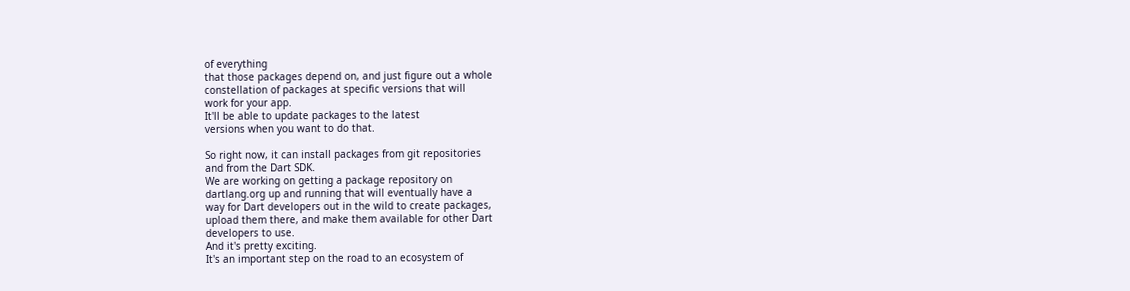of everything
that those packages depend on, and just figure out a whole
constellation of packages at specific versions that will
work for your app.
It'll be able to update packages to the latest
versions when you want to do that.

So right now, it can install packages from git repositories
and from the Dart SDK.
We are working on getting a package repository on
dartlang.org up and running that will eventually have a
way for Dart developers out in the wild to create packages,
upload them there, and make them available for other Dart
developers to use.
And it's pretty exciting.
It's an important step on the road to an ecosystem of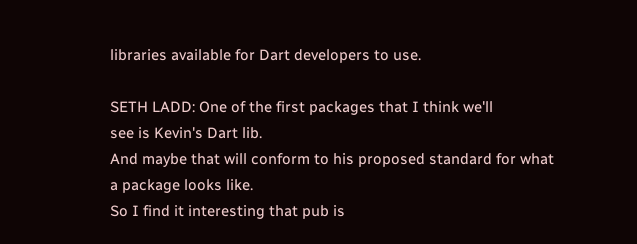libraries available for Dart developers to use.

SETH LADD: One of the first packages that I think we'll
see is Kevin's Dart lib.
And maybe that will conform to his proposed standard for what
a package looks like.
So I find it interesting that pub is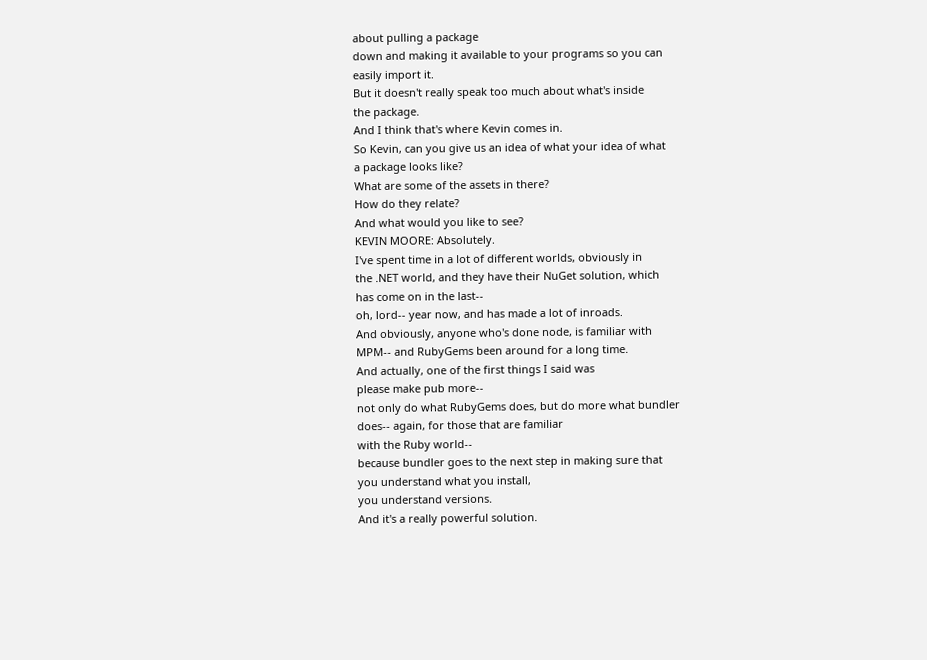about pulling a package
down and making it available to your programs so you can
easily import it.
But it doesn't really speak too much about what's inside
the package.
And I think that's where Kevin comes in.
So Kevin, can you give us an idea of what your idea of what
a package looks like?
What are some of the assets in there?
How do they relate?
And what would you like to see?
KEVIN MOORE: Absolutely.
I've spent time in a lot of different worlds, obviously in
the .NET world, and they have their NuGet solution, which
has come on in the last--
oh, lord-- year now, and has made a lot of inroads.
And obviously, anyone who's done node, is familiar with
MPM-- and RubyGems been around for a long time.
And actually, one of the first things I said was
please make pub more--
not only do what RubyGems does, but do more what bundler
does-- again, for those that are familiar
with the Ruby world--
because bundler goes to the next step in making sure that
you understand what you install,
you understand versions.
And it's a really powerful solution.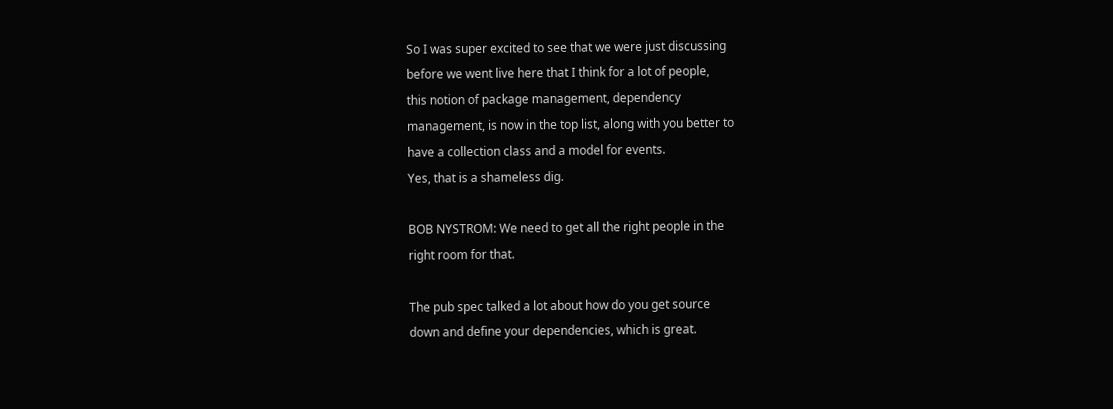So I was super excited to see that we were just discussing
before we went live here that I think for a lot of people,
this notion of package management, dependency
management, is now in the top list, along with you better to
have a collection class and a model for events.
Yes, that is a shameless dig.

BOB NYSTROM: We need to get all the right people in the
right room for that.

The pub spec talked a lot about how do you get source
down and define your dependencies, which is great.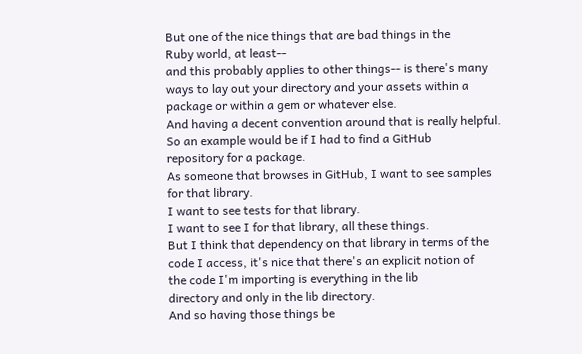But one of the nice things that are bad things in the
Ruby world, at least--
and this probably applies to other things-- is there's many
ways to lay out your directory and your assets within a
package or within a gem or whatever else.
And having a decent convention around that is really helpful.
So an example would be if I had to find a GitHub
repository for a package.
As someone that browses in GitHub, I want to see samples
for that library.
I want to see tests for that library.
I want to see I for that library, all these things.
But I think that dependency on that library in terms of the
code I access, it's nice that there's an explicit notion of
the code I'm importing is everything in the lib
directory and only in the lib directory.
And so having those things be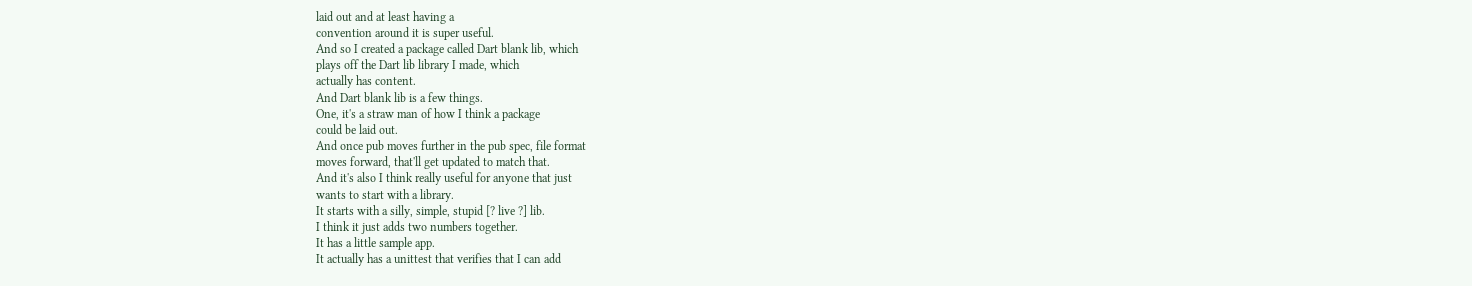laid out and at least having a
convention around it is super useful.
And so I created a package called Dart blank lib, which
plays off the Dart lib library I made, which
actually has content.
And Dart blank lib is a few things.
One, it's a straw man of how I think a package
could be laid out.
And once pub moves further in the pub spec, file format
moves forward, that'll get updated to match that.
And it's also I think really useful for anyone that just
wants to start with a library.
It starts with a silly, simple, stupid [? live ?] lib.
I think it just adds two numbers together.
It has a little sample app.
It actually has a unittest that verifies that I can add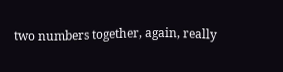two numbers together, again, really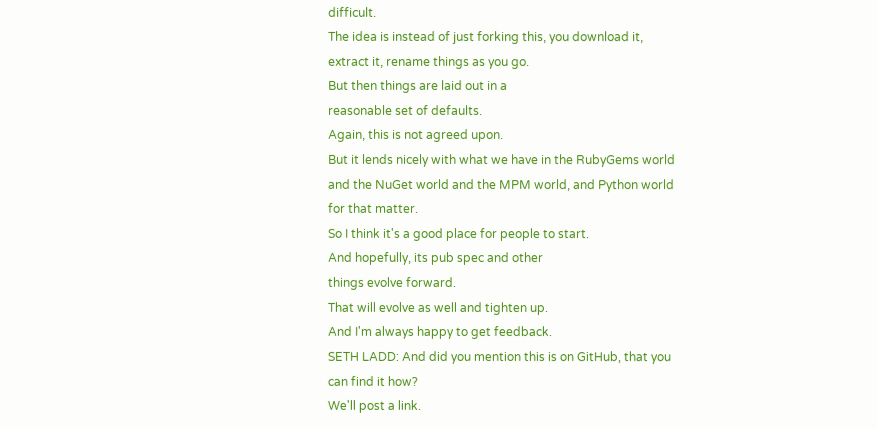difficult.
The idea is instead of just forking this, you download it,
extract it, rename things as you go.
But then things are laid out in a
reasonable set of defaults.
Again, this is not agreed upon.
But it lends nicely with what we have in the RubyGems world
and the NuGet world and the MPM world, and Python world
for that matter.
So I think it's a good place for people to start.
And hopefully, its pub spec and other
things evolve forward.
That will evolve as well and tighten up.
And I'm always happy to get feedback.
SETH LADD: And did you mention this is on GitHub, that you
can find it how?
We'll post a link.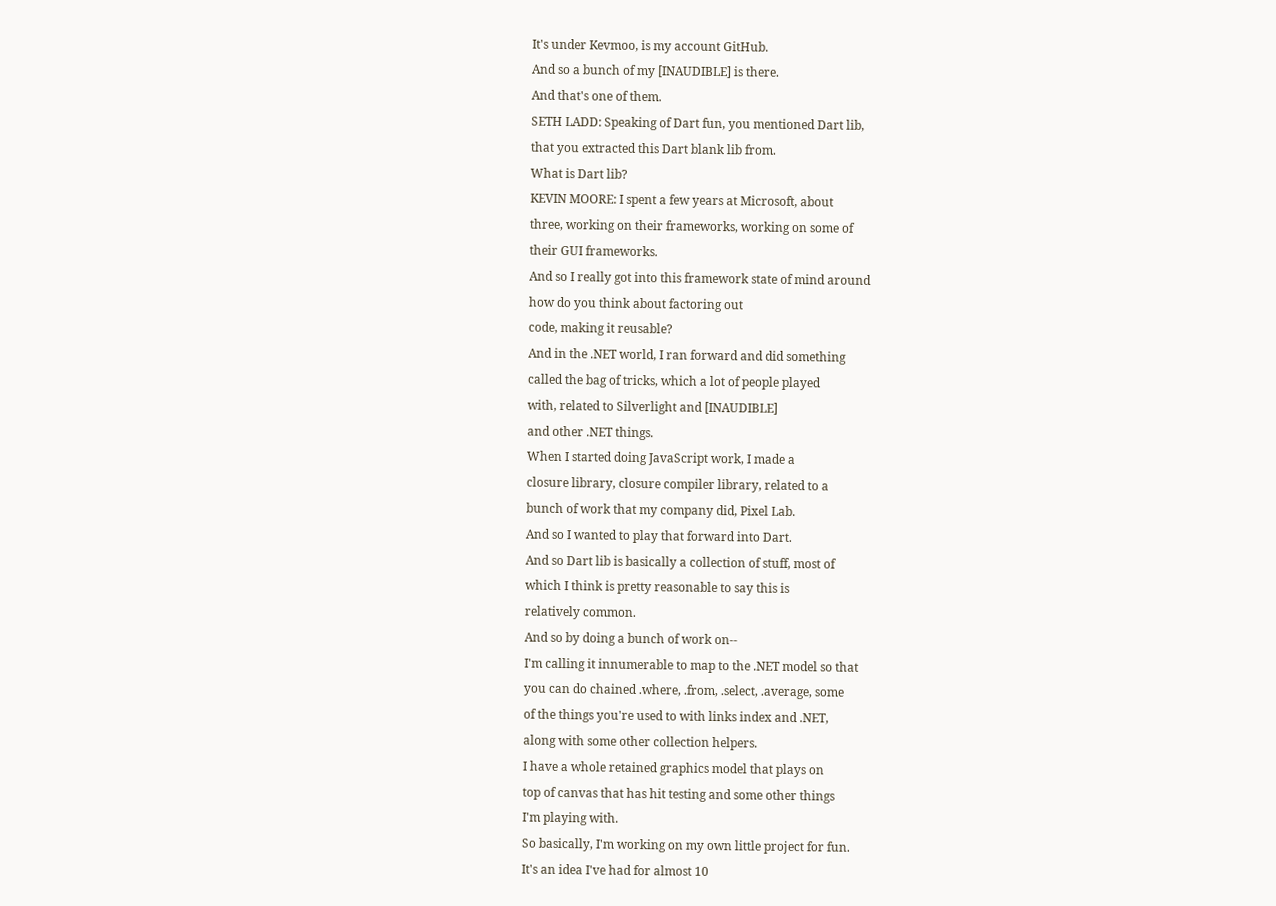It's under Kevmoo, is my account GitHub.
And so a bunch of my [INAUDIBLE] is there.
And that's one of them.
SETH LADD: Speaking of Dart fun, you mentioned Dart lib,
that you extracted this Dart blank lib from.
What is Dart lib?
KEVIN MOORE: I spent a few years at Microsoft, about
three, working on their frameworks, working on some of
their GUI frameworks.
And so I really got into this framework state of mind around
how do you think about factoring out
code, making it reusable?
And in the .NET world, I ran forward and did something
called the bag of tricks, which a lot of people played
with, related to Silverlight and [INAUDIBLE]
and other .NET things.
When I started doing JavaScript work, I made a
closure library, closure compiler library, related to a
bunch of work that my company did, Pixel Lab.
And so I wanted to play that forward into Dart.
And so Dart lib is basically a collection of stuff, most of
which I think is pretty reasonable to say this is
relatively common.
And so by doing a bunch of work on--
I'm calling it innumerable to map to the .NET model so that
you can do chained .where, .from, .select, .average, some
of the things you're used to with links index and .NET,
along with some other collection helpers.
I have a whole retained graphics model that plays on
top of canvas that has hit testing and some other things
I'm playing with.
So basically, I'm working on my own little project for fun.
It's an idea I've had for almost 10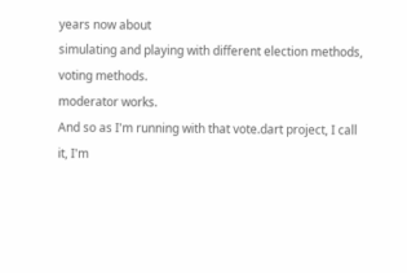years now about
simulating and playing with different election methods,
voting methods.
moderator works.
And so as I'm running with that vote.dart project, I call
it, I'm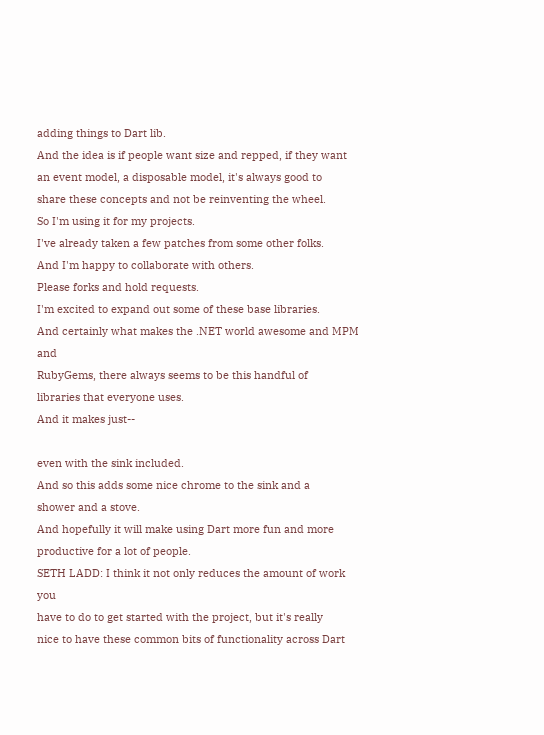adding things to Dart lib.
And the idea is if people want size and repped, if they want
an event model, a disposable model, it's always good to
share these concepts and not be reinventing the wheel.
So I'm using it for my projects.
I've already taken a few patches from some other folks.
And I'm happy to collaborate with others.
Please forks and hold requests.
I'm excited to expand out some of these base libraries.
And certainly what makes the .NET world awesome and MPM and
RubyGems, there always seems to be this handful of
libraries that everyone uses.
And it makes just--

even with the sink included.
And so this adds some nice chrome to the sink and a
shower and a stove.
And hopefully it will make using Dart more fun and more
productive for a lot of people.
SETH LADD: I think it not only reduces the amount of work you
have to do to get started with the project, but it's really
nice to have these common bits of functionality across Dart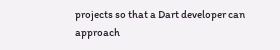projects so that a Dart developer can approach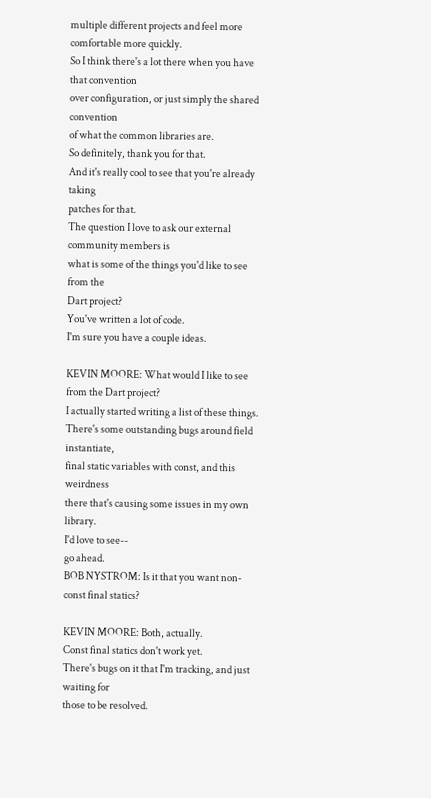multiple different projects and feel more
comfortable more quickly.
So I think there's a lot there when you have that convention
over configuration, or just simply the shared convention
of what the common libraries are.
So definitely, thank you for that.
And it's really cool to see that you're already taking
patches for that.
The question I love to ask our external community members is
what is some of the things you'd like to see from the
Dart project?
You've written a lot of code.
I'm sure you have a couple ideas.

KEVIN MOORE: What would I like to see from the Dart project?
I actually started writing a list of these things.
There's some outstanding bugs around field instantiate,
final static variables with const, and this weirdness
there that's causing some issues in my own library.
I'd love to see--
go ahead.
BOB NYSTROM: Is it that you want non-const final statics?

KEVIN MOORE: Both, actually.
Const final statics don't work yet.
There's bugs on it that I'm tracking, and just waiting for
those to be resolved.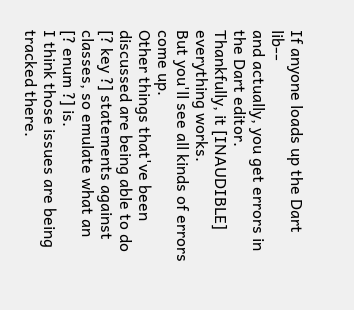If anyone loads up the Dart lib--
and actually, you get errors in the Dart editor.
Thankfully, it [INAUDIBLE]
everything works.
But you'll see all kinds of errors come up.
Other things that've been discussed are being able to do
[? key ?] statements against classes, so emulate what an
[? enum ?] is.
I think those issues are being tracked there.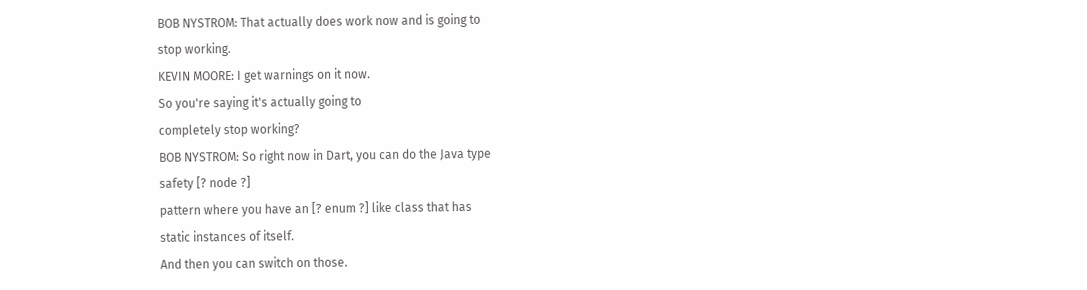BOB NYSTROM: That actually does work now and is going to
stop working.
KEVIN MOORE: I get warnings on it now.
So you're saying it's actually going to
completely stop working?
BOB NYSTROM: So right now in Dart, you can do the Java type
safety [? node ?]
pattern where you have an [? enum ?] like class that has
static instances of itself.
And then you can switch on those.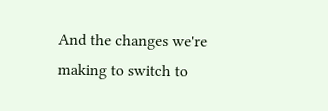And the changes we're making to switch to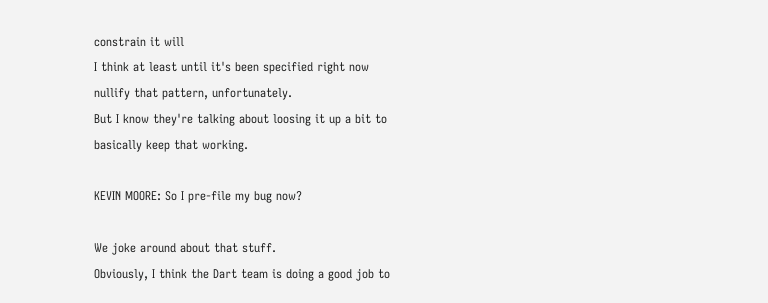constrain it will
I think at least until it's been specified right now
nullify that pattern, unfortunately.
But I know they're talking about loosing it up a bit to
basically keep that working.

KEVIN MOORE: So I pre-file my bug now?

We joke around about that stuff.
Obviously, I think the Dart team is doing a good job to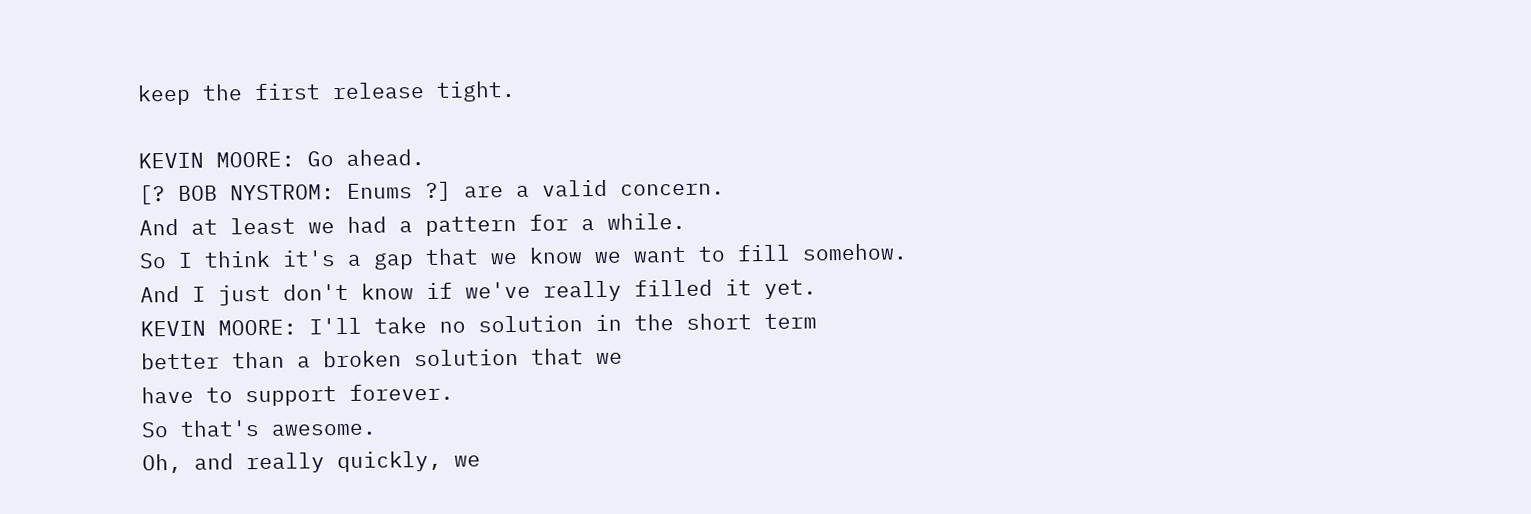keep the first release tight.

KEVIN MOORE: Go ahead.
[? BOB NYSTROM: Enums ?] are a valid concern.
And at least we had a pattern for a while.
So I think it's a gap that we know we want to fill somehow.
And I just don't know if we've really filled it yet.
KEVIN MOORE: I'll take no solution in the short term
better than a broken solution that we
have to support forever.
So that's awesome.
Oh, and really quickly, we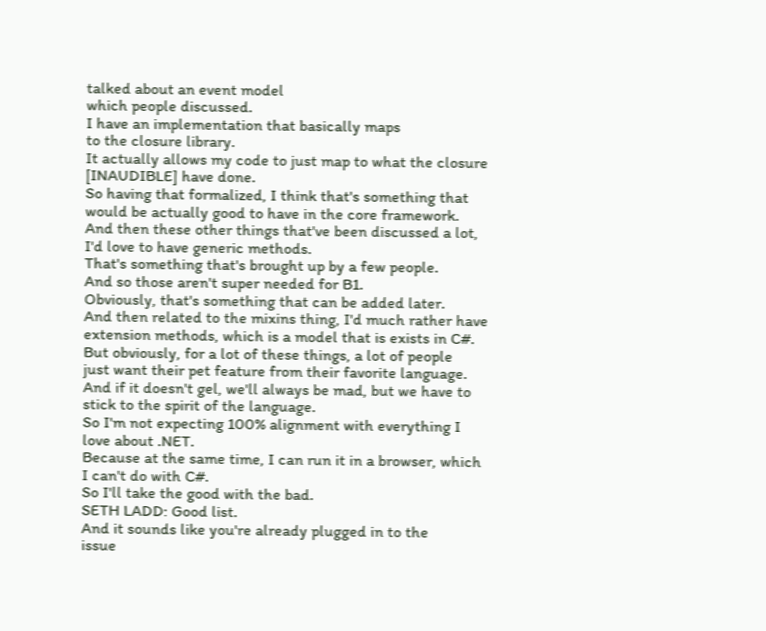talked about an event model
which people discussed.
I have an implementation that basically maps
to the closure library.
It actually allows my code to just map to what the closure
[INAUDIBLE] have done.
So having that formalized, I think that's something that
would be actually good to have in the core framework.
And then these other things that've been discussed a lot,
I'd love to have generic methods.
That's something that's brought up by a few people.
And so those aren't super needed for B1.
Obviously, that's something that can be added later.
And then related to the mixins thing, I'd much rather have
extension methods, which is a model that is exists in C#.
But obviously, for a lot of these things, a lot of people
just want their pet feature from their favorite language.
And if it doesn't gel, we'll always be mad, but we have to
stick to the spirit of the language.
So I'm not expecting 100% alignment with everything I
love about .NET.
Because at the same time, I can run it in a browser, which
I can't do with C#.
So I'll take the good with the bad.
SETH LADD: Good list.
And it sounds like you're already plugged in to the
issue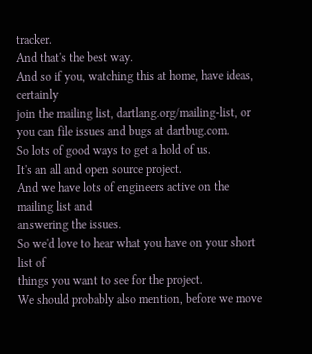tracker.
And that's the best way.
And so if you, watching this at home, have ideas, certainly
join the mailing list, dartlang.org/mailing-list, or
you can file issues and bugs at dartbug.com.
So lots of good ways to get a hold of us.
It's an all and open source project.
And we have lots of engineers active on the mailing list and
answering the issues.
So we'd love to hear what you have on your short list of
things you want to see for the project.
We should probably also mention, before we move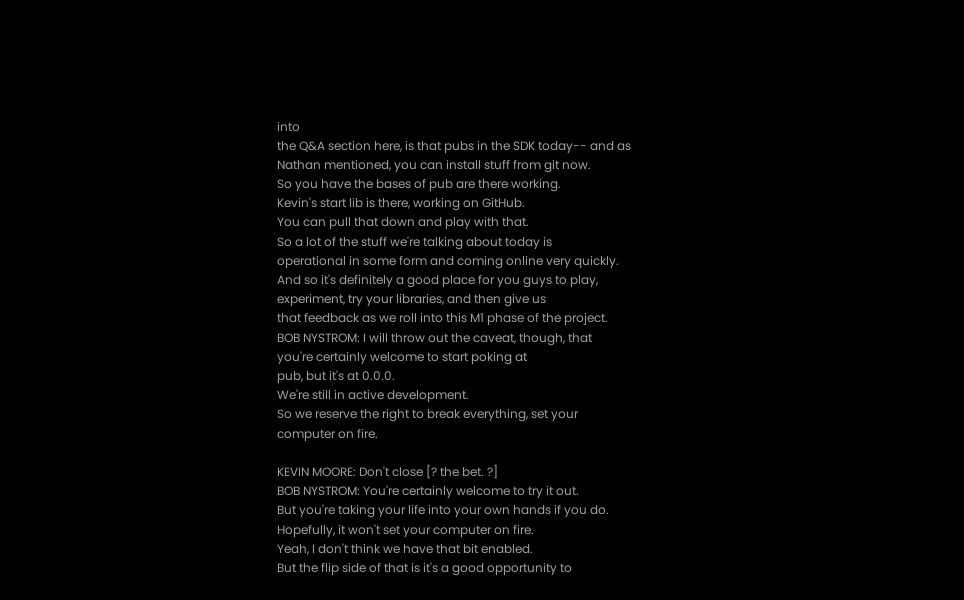into
the Q&A section here, is that pubs in the SDK today-- and as
Nathan mentioned, you can install stuff from git now.
So you have the bases of pub are there working.
Kevin's start lib is there, working on GitHub.
You can pull that down and play with that.
So a lot of the stuff we're talking about today is
operational in some form and coming online very quickly.
And so it's definitely a good place for you guys to play,
experiment, try your libraries, and then give us
that feedback as we roll into this M1 phase of the project.
BOB NYSTROM: I will throw out the caveat, though, that
you're certainly welcome to start poking at
pub, but it's at 0.0.0.
We're still in active development.
So we reserve the right to break everything, set your
computer on fire.

KEVIN MOORE: Don't close [? the bet. ?]
BOB NYSTROM: You're certainly welcome to try it out.
But you're taking your life into your own hands if you do.
Hopefully, it won't set your computer on fire.
Yeah, I don't think we have that bit enabled.
But the flip side of that is it's a good opportunity to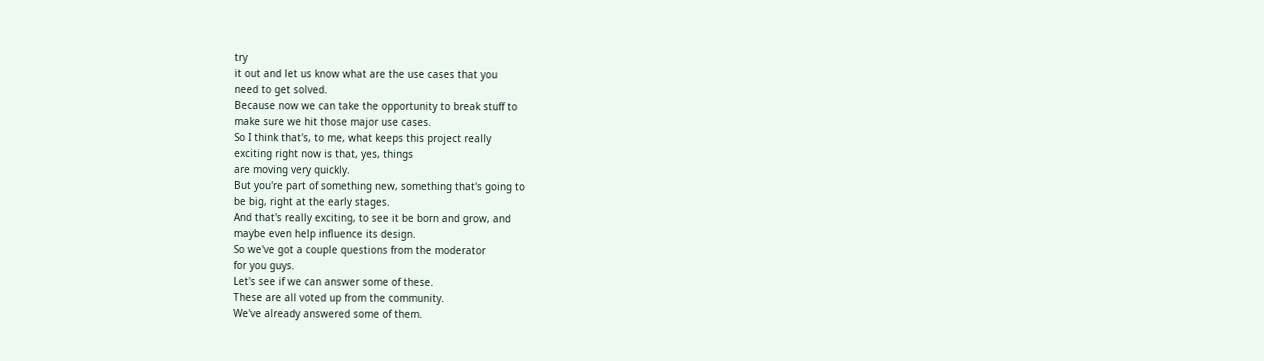try
it out and let us know what are the use cases that you
need to get solved.
Because now we can take the opportunity to break stuff to
make sure we hit those major use cases.
So I think that's, to me, what keeps this project really
exciting right now is that, yes, things
are moving very quickly.
But you're part of something new, something that's going to
be big, right at the early stages.
And that's really exciting, to see it be born and grow, and
maybe even help influence its design.
So we've got a couple questions from the moderator
for you guys.
Let's see if we can answer some of these.
These are all voted up from the community.
We've already answered some of them.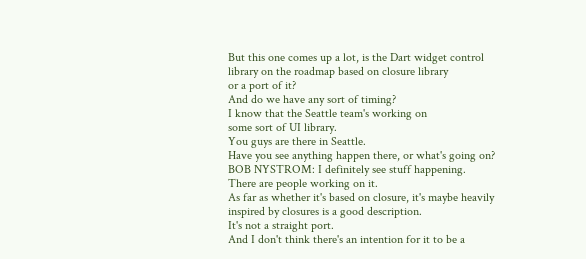But this one comes up a lot, is the Dart widget control
library on the roadmap based on closure library
or a port of it?
And do we have any sort of timing?
I know that the Seattle team's working on
some sort of UI library.
You guys are there in Seattle.
Have you see anything happen there, or what's going on?
BOB NYSTROM: I definitely see stuff happening.
There are people working on it.
As far as whether it's based on closure, it's maybe heavily
inspired by closures is a good description.
It's not a straight port.
And I don't think there's an intention for it to be a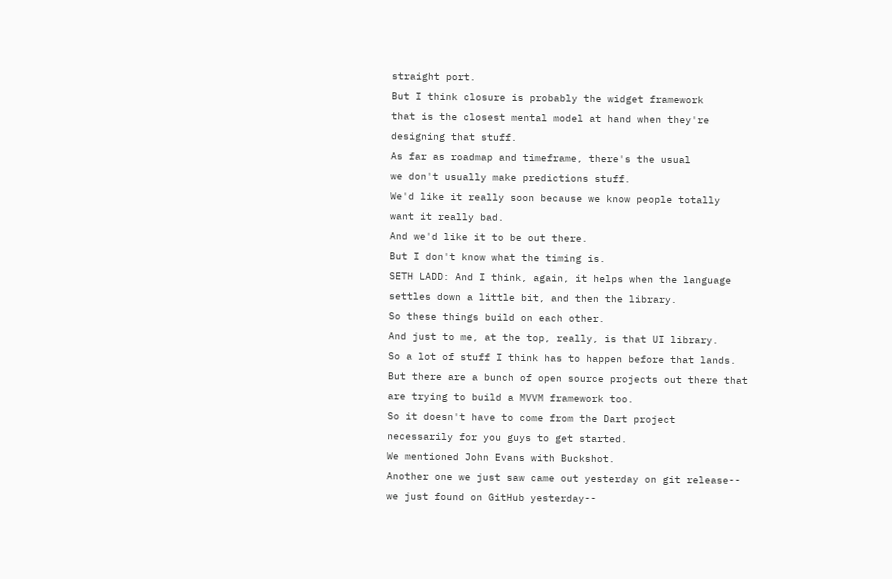straight port.
But I think closure is probably the widget framework
that is the closest mental model at hand when they're
designing that stuff.
As far as roadmap and timeframe, there's the usual
we don't usually make predictions stuff.
We'd like it really soon because we know people totally
want it really bad.
And we'd like it to be out there.
But I don't know what the timing is.
SETH LADD: And I think, again, it helps when the language
settles down a little bit, and then the library.
So these things build on each other.
And just to me, at the top, really, is that UI library.
So a lot of stuff I think has to happen before that lands.
But there are a bunch of open source projects out there that
are trying to build a MVVM framework too.
So it doesn't have to come from the Dart project
necessarily for you guys to get started.
We mentioned John Evans with Buckshot.
Another one we just saw came out yesterday on git release--
we just found on GitHub yesterday--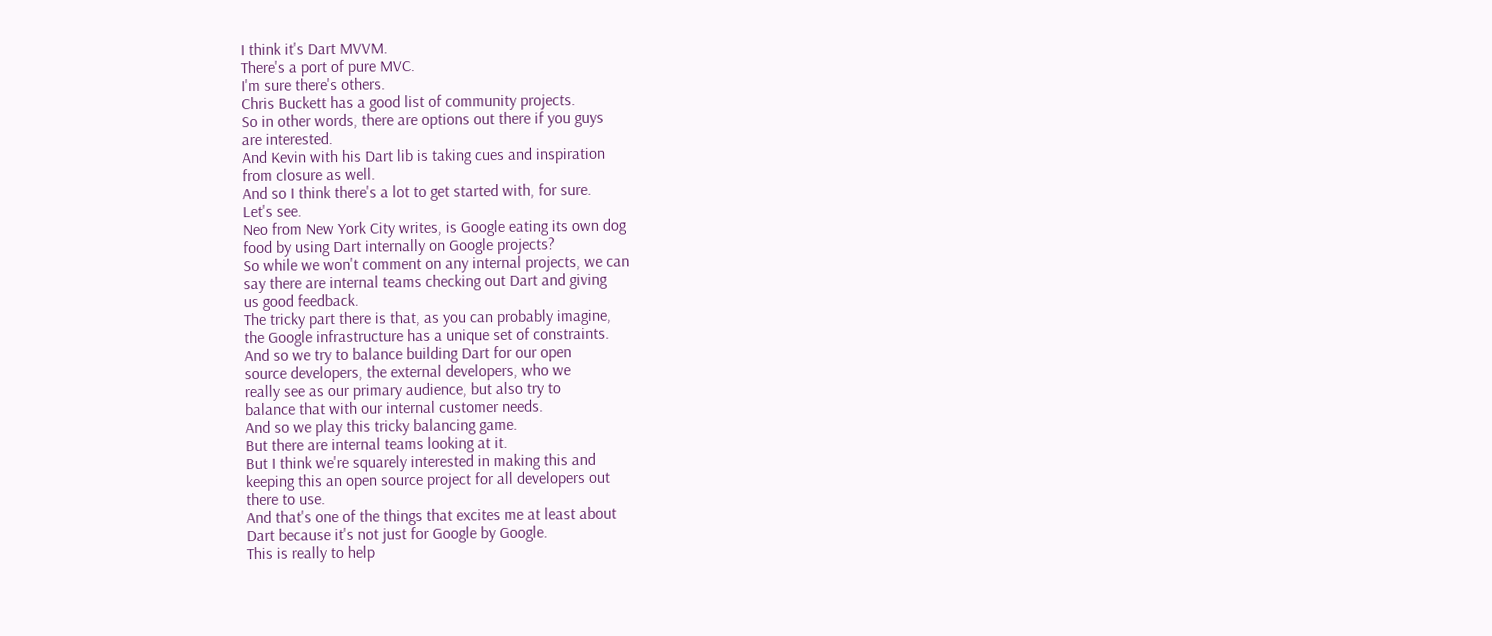I think it's Dart MVVM.
There's a port of pure MVC.
I'm sure there's others.
Chris Buckett has a good list of community projects.
So in other words, there are options out there if you guys
are interested.
And Kevin with his Dart lib is taking cues and inspiration
from closure as well.
And so I think there's a lot to get started with, for sure.
Let's see.
Neo from New York City writes, is Google eating its own dog
food by using Dart internally on Google projects?
So while we won't comment on any internal projects, we can
say there are internal teams checking out Dart and giving
us good feedback.
The tricky part there is that, as you can probably imagine,
the Google infrastructure has a unique set of constraints.
And so we try to balance building Dart for our open
source developers, the external developers, who we
really see as our primary audience, but also try to
balance that with our internal customer needs.
And so we play this tricky balancing game.
But there are internal teams looking at it.
But I think we're squarely interested in making this and
keeping this an open source project for all developers out
there to use.
And that's one of the things that excites me at least about
Dart because it's not just for Google by Google.
This is really to help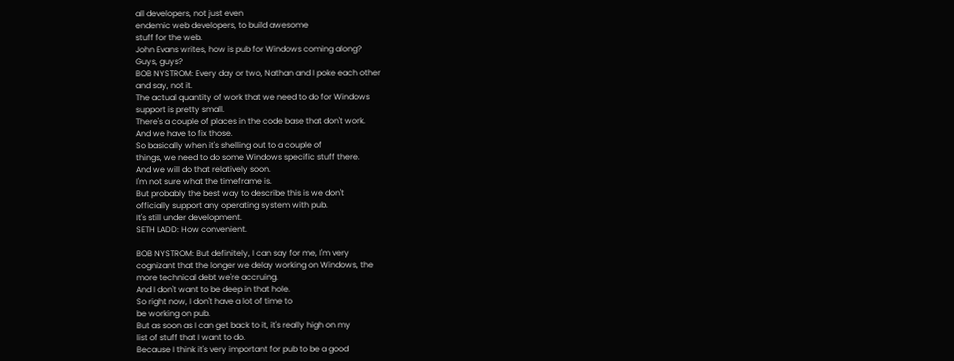all developers, not just even
endemic web developers, to build awesome
stuff for the web.
John Evans writes, how is pub for Windows coming along?
Guys, guys?
BOB NYSTROM: Every day or two, Nathan and I poke each other
and say, not it.
The actual quantity of work that we need to do for Windows
support is pretty small.
There's a couple of places in the code base that don't work.
And we have to fix those.
So basically when it's shelling out to a couple of
things, we need to do some Windows specific stuff there.
And we will do that relatively soon.
I'm not sure what the timeframe is.
But probably the best way to describe this is we don't
officially support any operating system with pub.
It's still under development.
SETH LADD: How convenient.

BOB NYSTROM: But definitely, I can say for me, I'm very
cognizant that the longer we delay working on Windows, the
more technical debt we're accruing.
And I don't want to be deep in that hole.
So right now, I don't have a lot of time to
be working on pub.
But as soon as I can get back to it, it's really high on my
list of stuff that I want to do.
Because I think it's very important for pub to be a good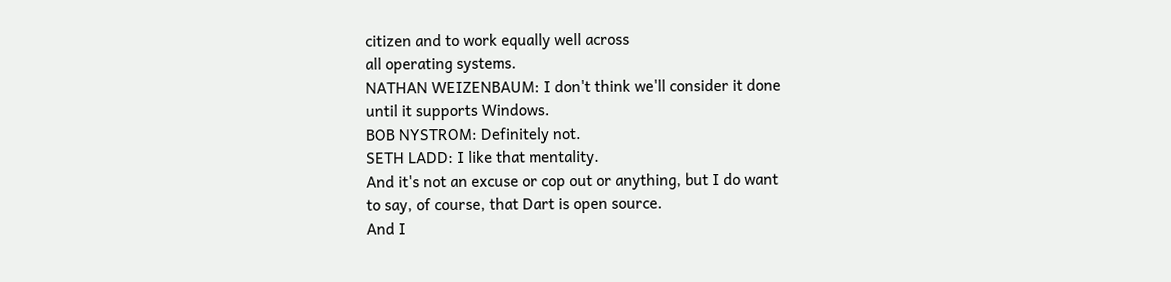citizen and to work equally well across
all operating systems.
NATHAN WEIZENBAUM: I don't think we'll consider it done
until it supports Windows.
BOB NYSTROM: Definitely not.
SETH LADD: I like that mentality.
And it's not an excuse or cop out or anything, but I do want
to say, of course, that Dart is open source.
And I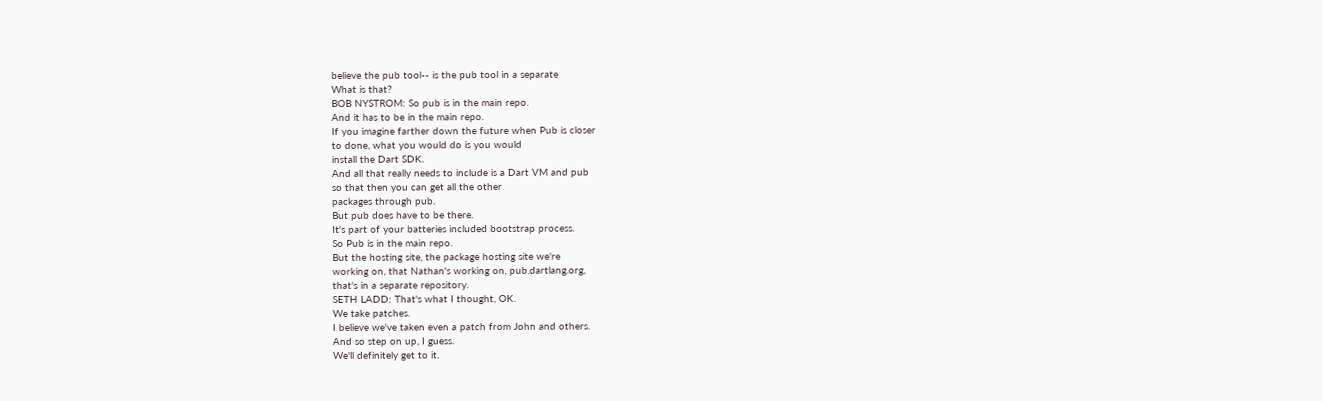believe the pub tool-- is the pub tool in a separate
What is that?
BOB NYSTROM: So pub is in the main repo.
And it has to be in the main repo.
If you imagine farther down the future when Pub is closer
to done, what you would do is you would
install the Dart SDK.
And all that really needs to include is a Dart VM and pub
so that then you can get all the other
packages through pub.
But pub does have to be there.
It's part of your batteries included bootstrap process.
So Pub is in the main repo.
But the hosting site, the package hosting site we're
working on, that Nathan's working on, pub.dartlang.org,
that's in a separate repository.
SETH LADD: That's what I thought, OK.
We take patches.
I believe we've taken even a patch from John and others.
And so step on up, I guess.
We'll definitely get to it.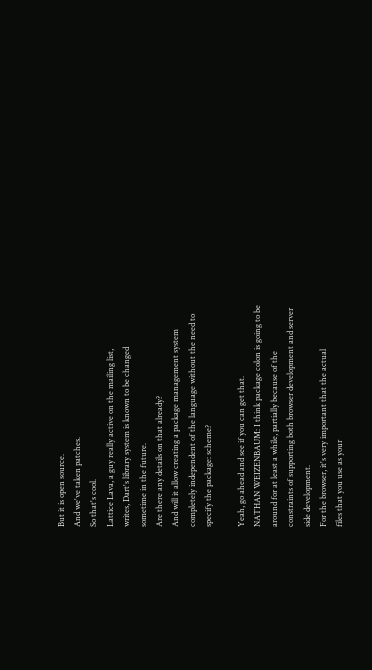But it is open source.
And we've taken patches.
So that's cool.
Lattice Lava, a guy really active on the mailing list,
writes, Dart's library system is known to be changed
sometime in the future.
Are there any details on that already?
And will it allow creating a package management system
completely independent of the language without the need to
specify the package: scheme?

Yeah, go ahead and see if you can get that.
NATHAN WEIZENBAUM: I think package colon is going to be
around for at least a while, partially because of the
constraints of supporting both browser development and server
side development.
For the browser, it's very important that the actual
files that you use as your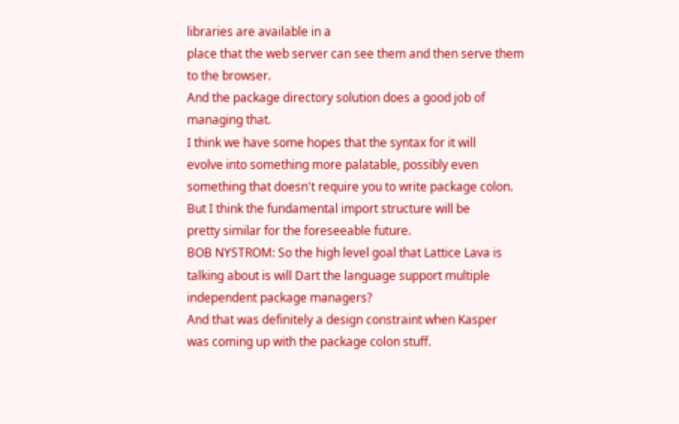libraries are available in a
place that the web server can see them and then serve them
to the browser.
And the package directory solution does a good job of
managing that.
I think we have some hopes that the syntax for it will
evolve into something more palatable, possibly even
something that doesn't require you to write package colon.
But I think the fundamental import structure will be
pretty similar for the foreseeable future.
BOB NYSTROM: So the high level goal that Lattice Lava is
talking about is will Dart the language support multiple
independent package managers?
And that was definitely a design constraint when Kasper
was coming up with the package colon stuff.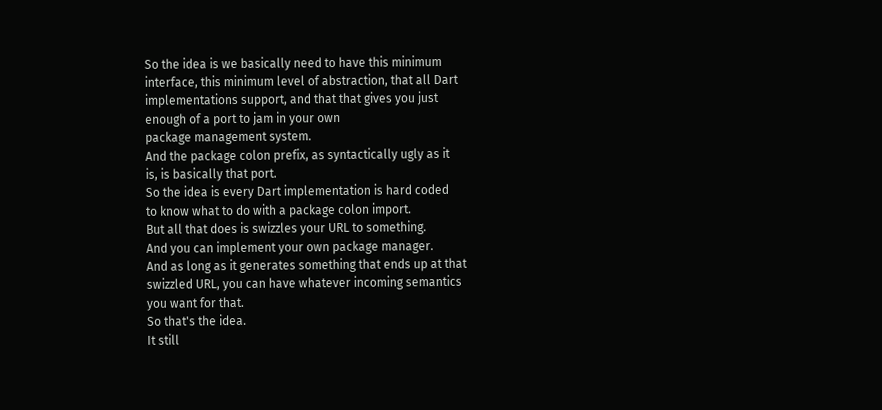So the idea is we basically need to have this minimum
interface, this minimum level of abstraction, that all Dart
implementations support, and that that gives you just
enough of a port to jam in your own
package management system.
And the package colon prefix, as syntactically ugly as it
is, is basically that port.
So the idea is every Dart implementation is hard coded
to know what to do with a package colon import.
But all that does is swizzles your URL to something.
And you can implement your own package manager.
And as long as it generates something that ends up at that
swizzled URL, you can have whatever incoming semantics
you want for that.
So that's the idea.
It still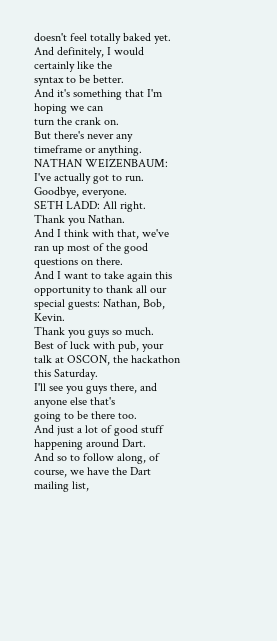doesn't feel totally baked yet.
And definitely, I would certainly like the
syntax to be better.
And it's something that I'm hoping we can
turn the crank on.
But there's never any timeframe or anything.
NATHAN WEIZENBAUM: I've actually got to run.
Goodbye, everyone.
SETH LADD: All right.
Thank you Nathan.
And I think with that, we've ran up most of the good
questions on there.
And I want to take again this opportunity to thank all our
special guests: Nathan, Bob, Kevin.
Thank you guys so much.
Best of luck with pub, your talk at OSCON, the hackathon
this Saturday.
I'll see you guys there, and anyone else that's
going to be there too.
And just a lot of good stuff happening around Dart.
And so to follow along, of course, we have the Dart
mailing list,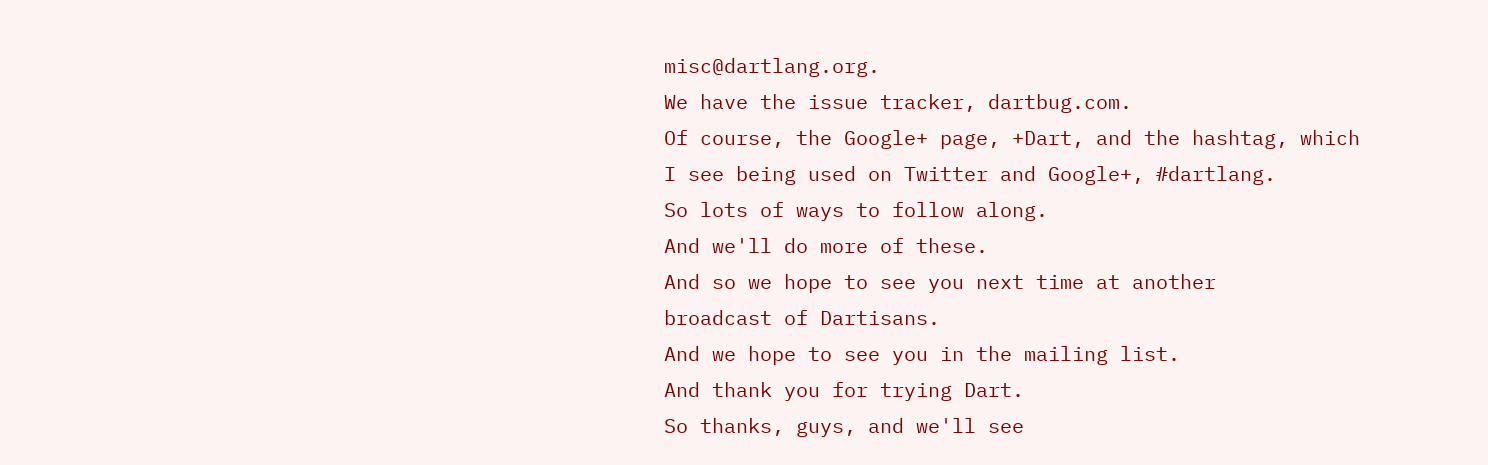misc@dartlang.org.
We have the issue tracker, dartbug.com.
Of course, the Google+ page, +Dart, and the hashtag, which
I see being used on Twitter and Google+, #dartlang.
So lots of ways to follow along.
And we'll do more of these.
And so we hope to see you next time at another
broadcast of Dartisans.
And we hope to see you in the mailing list.
And thank you for trying Dart.
So thanks, guys, and we'll see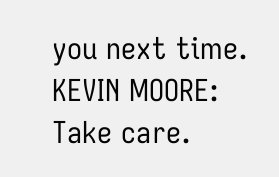you next time.
KEVIN MOORE: Take care.